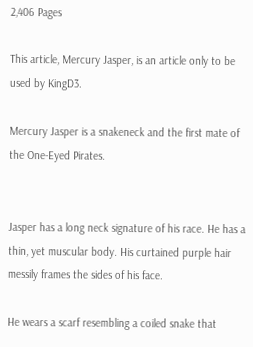2,406 Pages

This article, Mercury Jasper, is an article only to be used by KingD3.

Mercury Jasper is a snakeneck and the first mate of the One-Eyed Pirates.


Jasper has a long neck signature of his race. He has a thin, yet muscular body. His curtained purple hair messily frames the sides of his face.

He wears a scarf resembling a coiled snake that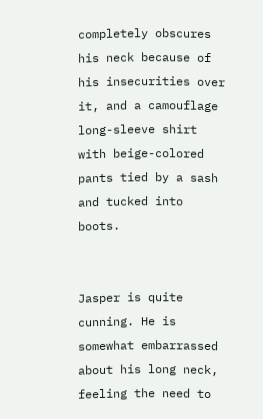completely obscures his neck because of his insecurities over it, and a camouflage long-sleeve shirt with beige-colored pants tied by a sash and tucked into boots.


Jasper is quite cunning. He is somewhat embarrassed about his long neck, feeling the need to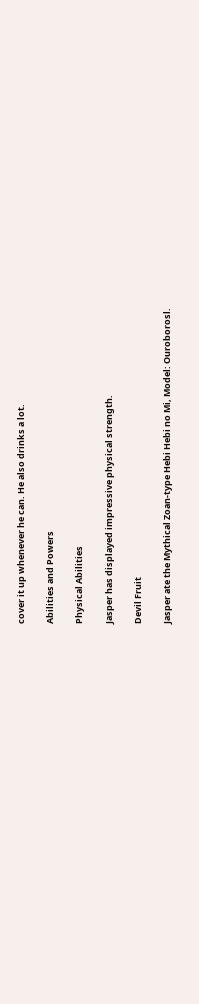cover it up whenever he can. He also drinks a lot.

Abilities and Powers

Physical Abilities

Jasper has displayed impressive physical strength.

Devil Fruit

Jasper ate the Mythical Zoan-type Hebi Hebi no Mi, Model: Ouroborosl.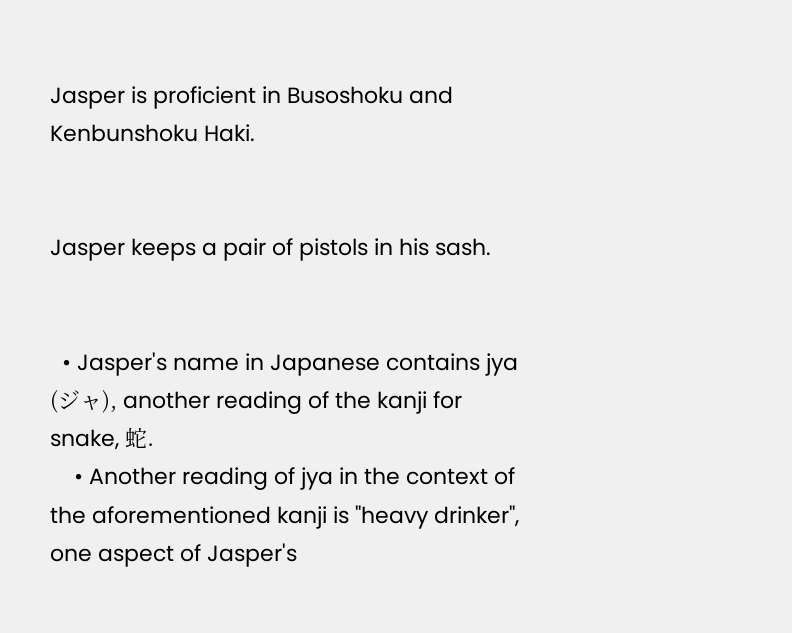Jasper is proficient in Busoshoku and Kenbunshoku Haki.


Jasper keeps a pair of pistols in his sash.


  • Jasper's name in Japanese contains jya (ジャ), another reading of the kanji for snake, 蛇.
    • Another reading of jya in the context of the aforementioned kanji is "heavy drinker", one aspect of Jasper's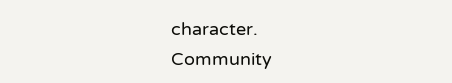character.
Community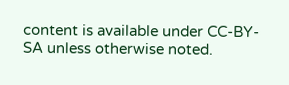content is available under CC-BY-SA unless otherwise noted.